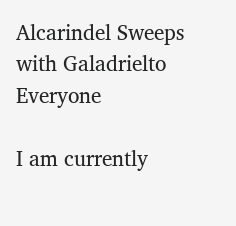Alcarindel Sweeps with Galadrielto Everyone

I am currently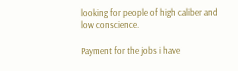looking for people of high caliber and low conscience.

Payment for the jobs i have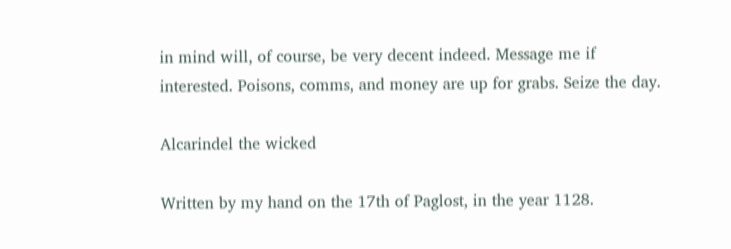in mind will, of course, be very decent indeed. Message me if interested. Poisons, comms, and money are up for grabs. Seize the day.

Alcarindel the wicked

Written by my hand on the 17th of Paglost, in the year 1128.